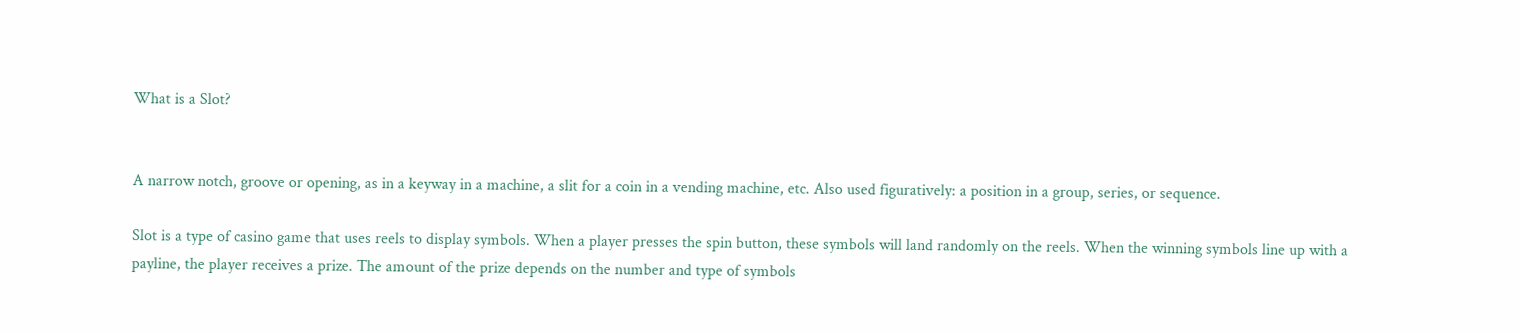What is a Slot?


A narrow notch, groove or opening, as in a keyway in a machine, a slit for a coin in a vending machine, etc. Also used figuratively: a position in a group, series, or sequence.

Slot is a type of casino game that uses reels to display symbols. When a player presses the spin button, these symbols will land randomly on the reels. When the winning symbols line up with a payline, the player receives a prize. The amount of the prize depends on the number and type of symbols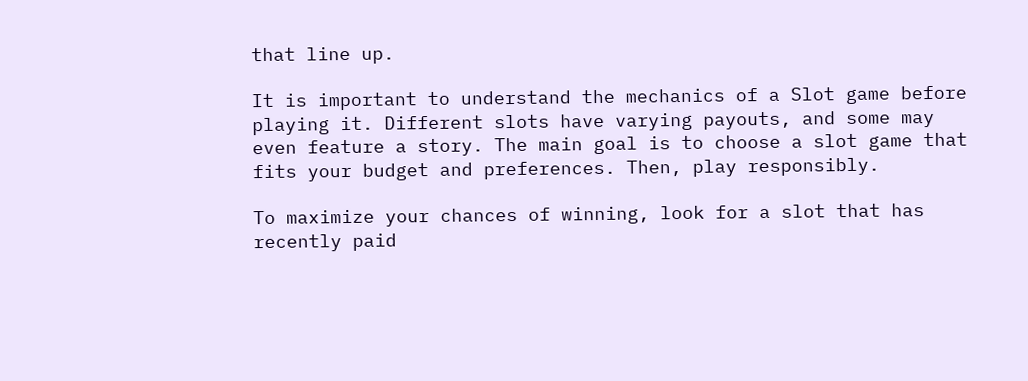that line up.

It is important to understand the mechanics of a Slot game before playing it. Different slots have varying payouts, and some may even feature a story. The main goal is to choose a slot game that fits your budget and preferences. Then, play responsibly.

To maximize your chances of winning, look for a slot that has recently paid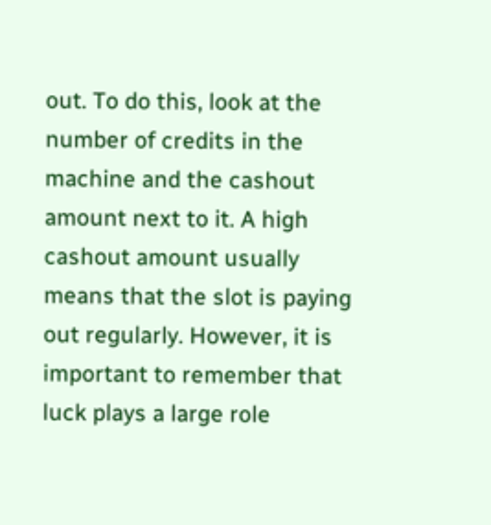out. To do this, look at the number of credits in the machine and the cashout amount next to it. A high cashout amount usually means that the slot is paying out regularly. However, it is important to remember that luck plays a large role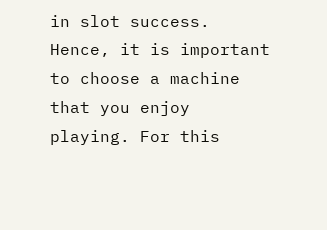in slot success. Hence, it is important to choose a machine that you enjoy playing. For this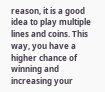reason, it is a good idea to play multiple lines and coins. This way, you have a higher chance of winning and increasing your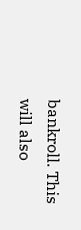bankroll. This will also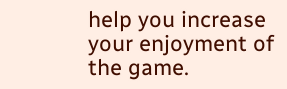help you increase your enjoyment of the game.